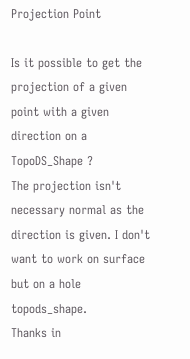Projection Point

Is it possible to get the projection of a given point with a given direction on a TopoDS_Shape ?
The projection isn't necessary normal as the direction is given. I don't want to work on surface but on a hole topods_shape.
Thanks in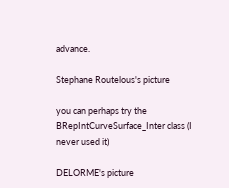advance.

Stephane Routelous's picture

you can perhaps try the BRepIntCurveSurface_Inter class (I never used it)

DELORME's picture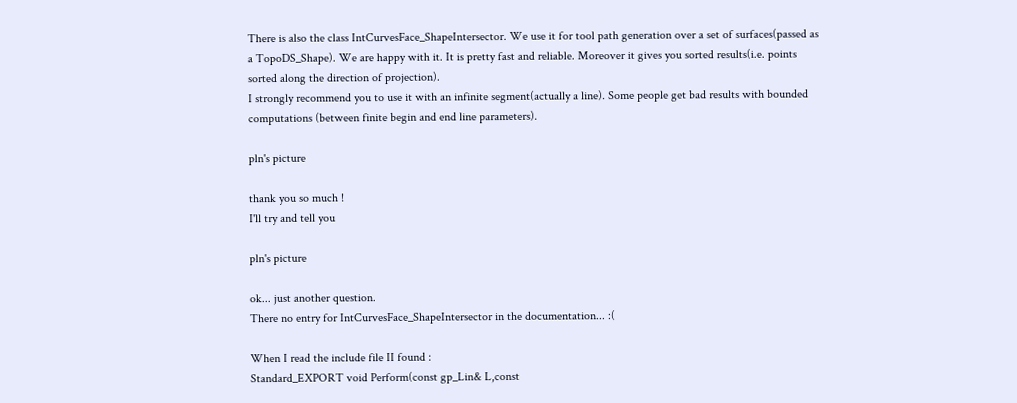There is also the class IntCurvesFace_ShapeIntersector. We use it for tool path generation over a set of surfaces(passed as a TopoDS_Shape). We are happy with it. It is pretty fast and reliable. Moreover it gives you sorted results(i.e. points sorted along the direction of projection).
I strongly recommend you to use it with an infinite segment(actually a line). Some people get bad results with bounded computations (between finite begin and end line parameters).

pln's picture

thank you so much !
I'll try and tell you

pln's picture

ok... just another question.
There no entry for IntCurvesFace_ShapeIntersector in the documentation... :(

When I read the include file II found :
Standard_EXPORT void Perform(const gp_Lin& L,const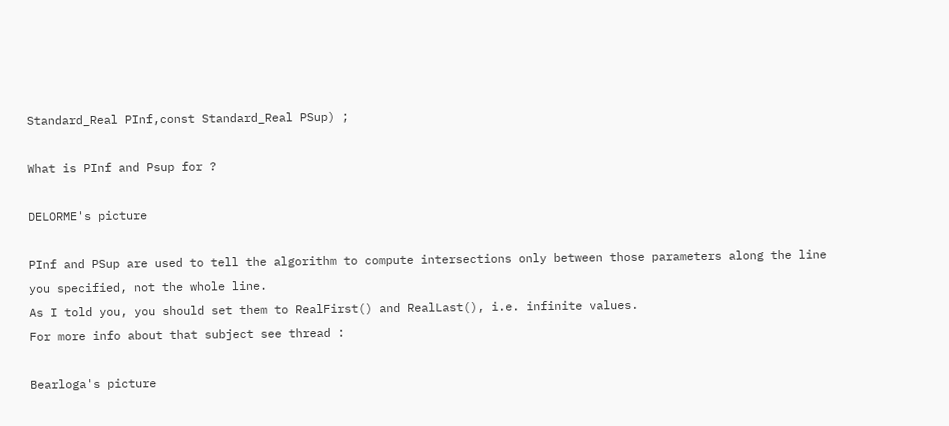Standard_Real PInf,const Standard_Real PSup) ;

What is PInf and Psup for ?

DELORME's picture

PInf and PSup are used to tell the algorithm to compute intersections only between those parameters along the line you specified, not the whole line.
As I told you, you should set them to RealFirst() and RealLast(), i.e. infinite values.
For more info about that subject see thread :

Bearloga's picture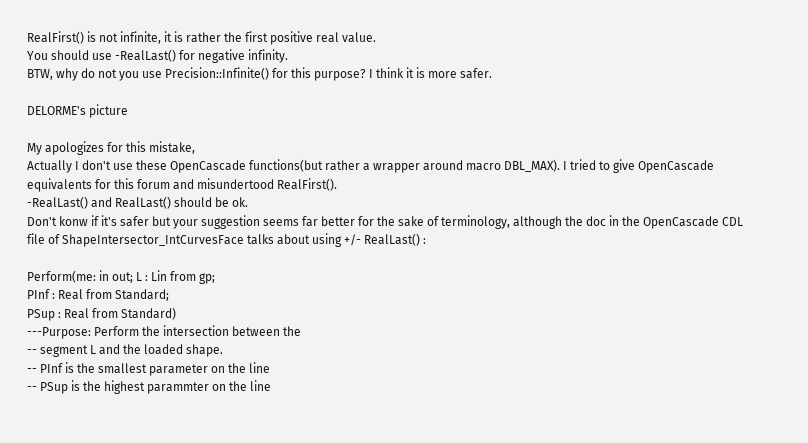RealFirst() is not infinite, it is rather the first positive real value.
You should use -RealLast() for negative infinity.
BTW, why do not you use Precision::Infinite() for this purpose? I think it is more safer.

DELORME's picture

My apologizes for this mistake,
Actually I don't use these OpenCascade functions(but rather a wrapper around macro DBL_MAX). I tried to give OpenCascade equivalents for this forum and misundertood RealFirst().
-RealLast() and RealLast() should be ok.
Don't konw if it's safer but your suggestion seems far better for the sake of terminology, although the doc in the OpenCascade CDL file of ShapeIntersector_IntCurvesFace talks about using +/- RealLast() :

Perform(me: in out; L : Lin from gp;
PInf : Real from Standard;
PSup : Real from Standard)
---Purpose: Perform the intersection between the
-- segment L and the loaded shape.
-- PInf is the smallest parameter on the line
-- PSup is the highest parammter on the line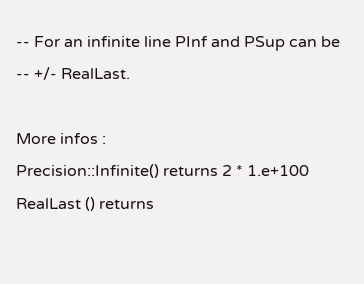-- For an infinite line PInf and PSup can be
-- +/- RealLast.

More infos :
Precision::Infinite() returns 2 * 1.e+100
RealLast () returns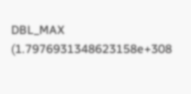DBL_MAX (1.7976931348623158e+308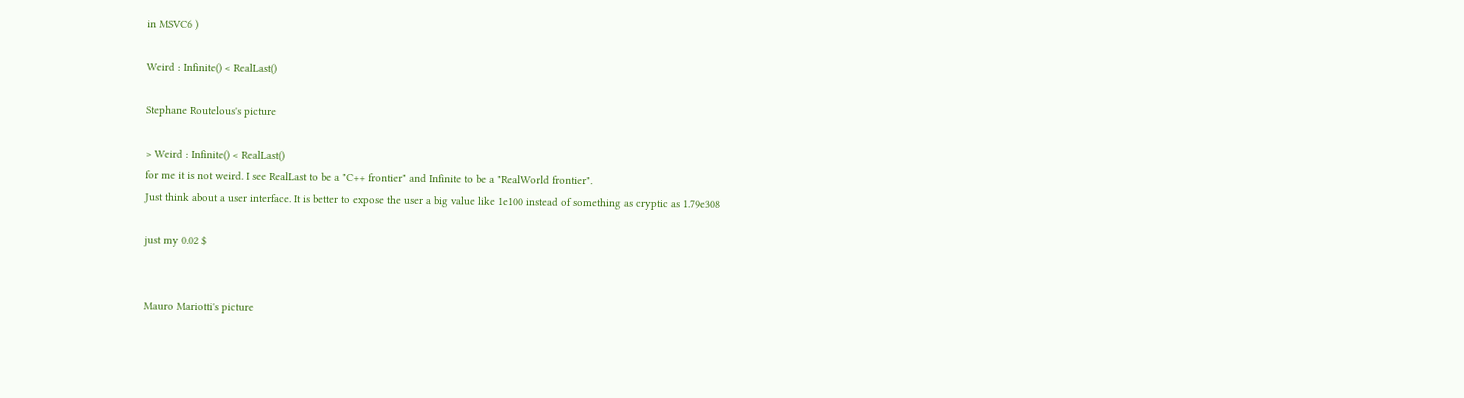in MSVC6 )

Weird : Infinite() < RealLast()

Stephane Routelous's picture

> Weird : Infinite() < RealLast()
for me it is not weird. I see RealLast to be a "C++ frontier" and Infinite to be a "RealWorld frontier".
Just think about a user interface. It is better to expose the user a big value like 1e100 instead of something as cryptic as 1.79e308

just my 0.02 $


Mauro Mariotti's picture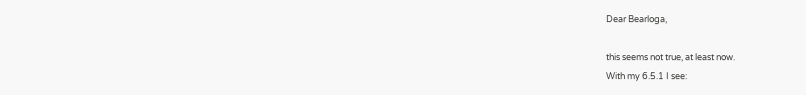Dear Bearloga,

this seems not true, at least now.
With my 6.5.1 I see: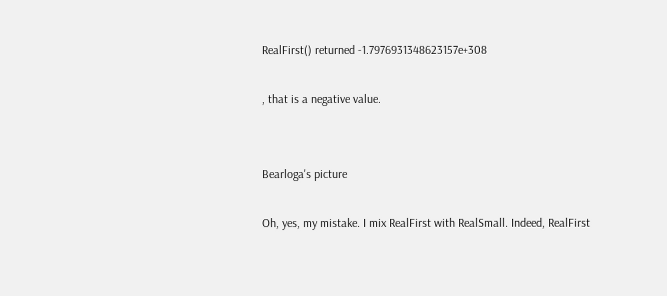RealFirst() returned -1.7976931348623157e+308

, that is a negative value.


Bearloga's picture

Oh, yes, my mistake. I mix RealFirst with RealSmall. Indeed, RealFirst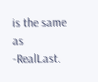is the same as -RealLast.